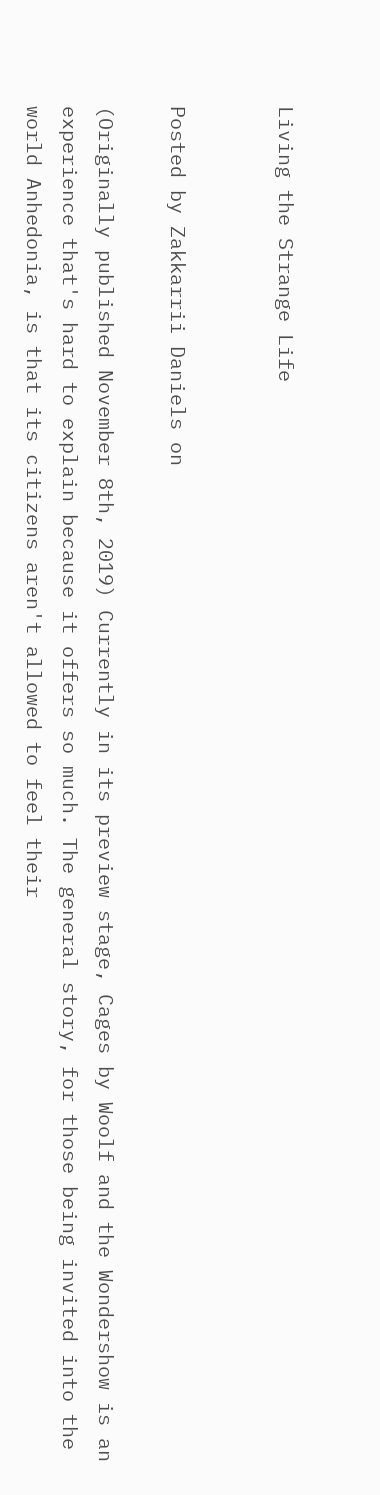Living the Strange Life


Posted by Zakkarrii Daniels on

(Originally published November 8th, 2019) Currently in its preview stage, Cages by Woolf and the Wondershow is an experience that's hard to explain because it offers so much. The general story, for those being invited into the world Anhedonia, is that its citizens aren't allowed to feel their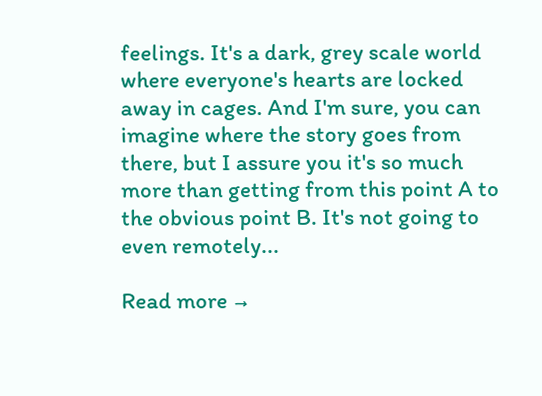feelings. It's a dark, grey scale world where everyone's hearts are locked away in cages. And I'm sure, you can imagine where the story goes from there, but I assure you it's so much more than getting from this point A to the obvious point B. It's not going to even remotely...

Read more →